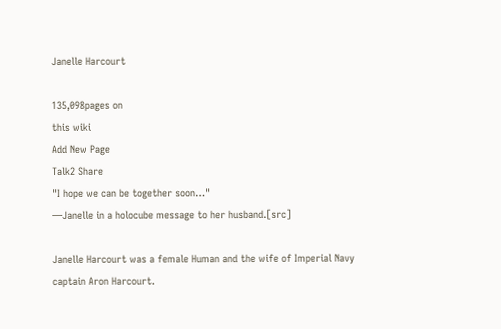Janelle Harcourt

135,098pages on
this wiki
Add New Page
Talk2 Share
"I hope we can be together soon…"
―Janelle in a holocube message to her husband.[src]

Janelle Harcourt was a female Human and the wife of Imperial Navy captain Aron Harcourt.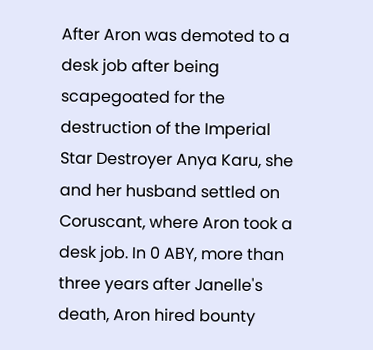After Aron was demoted to a desk job after being scapegoated for the destruction of the Imperial Star Destroyer Anya Karu, she and her husband settled on Coruscant, where Aron took a desk job. In 0 ABY, more than three years after Janelle's death, Aron hired bounty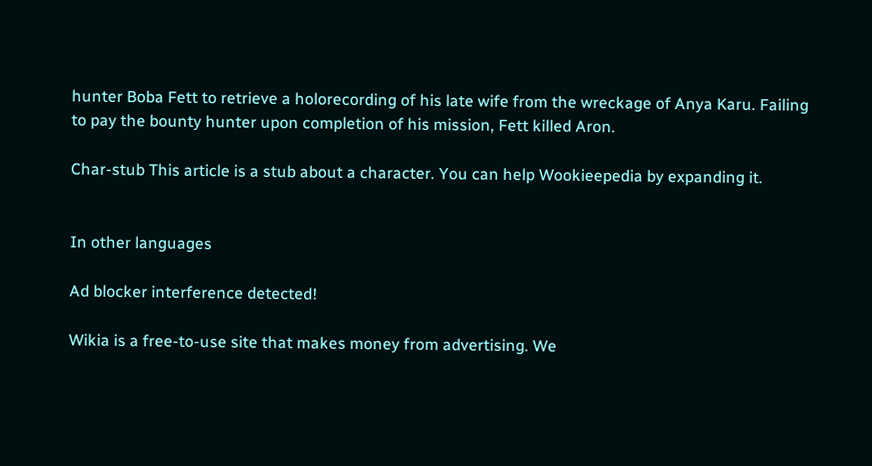hunter Boba Fett to retrieve a holorecording of his late wife from the wreckage of Anya Karu. Failing to pay the bounty hunter upon completion of his mission, Fett killed Aron.

Char-stub This article is a stub about a character. You can help Wookieepedia by expanding it.


In other languages

Ad blocker interference detected!

Wikia is a free-to-use site that makes money from advertising. We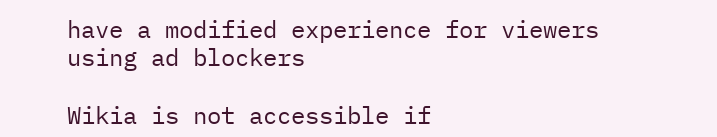have a modified experience for viewers using ad blockers

Wikia is not accessible if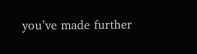you’ve made further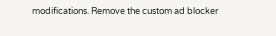modifications. Remove the custom ad blocker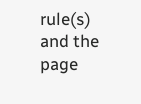rule(s) and the page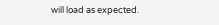will load as expected.